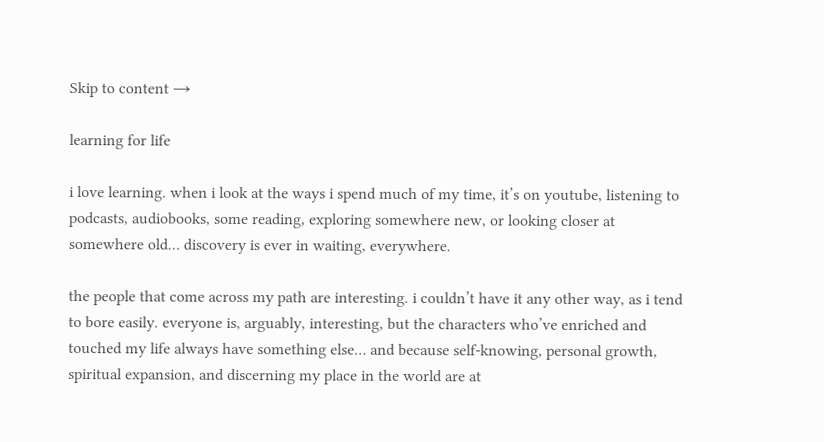Skip to content →

learning for life

i love learning. when i look at the ways i spend much of my time, it’s on youtube, listening to podcasts, audiobooks, some reading, exploring somewhere new, or looking closer at somewhere old… discovery is ever in waiting, everywhere.

the people that come across my path are interesting. i couldn’t have it any other way, as i tend to bore easily. everyone is, arguably, interesting, but the characters who’ve enriched and touched my life always have something else… and because self-knowing, personal growth, spiritual expansion, and discerning my place in the world are at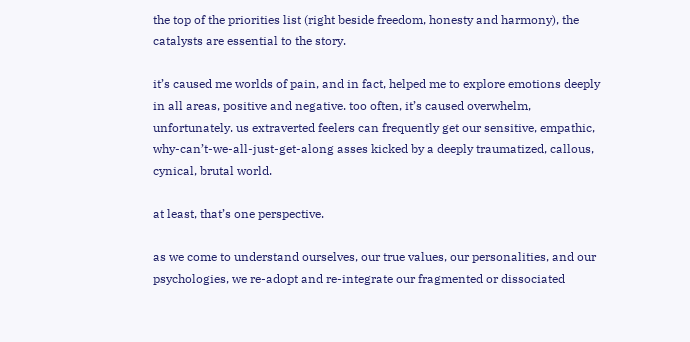the top of the priorities list (right beside freedom, honesty and harmony), the catalysts are essential to the story.

it’s caused me worlds of pain, and in fact, helped me to explore emotions deeply in all areas, positive and negative. too often, it’s caused overwhelm, unfortunately. us extraverted feelers can frequently get our sensitive, empathic, why-can’t-we-all-just-get-along asses kicked by a deeply traumatized, callous, cynical, brutal world.

at least, that’s one perspective.

as we come to understand ourselves, our true values, our personalities, and our psychologies, we re-adopt and re-integrate our fragmented or dissociated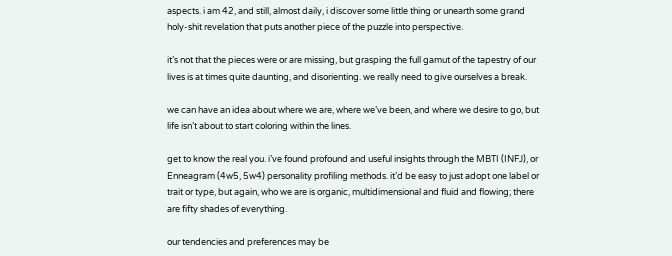aspects. i am 42, and still, almost daily, i discover some little thing or unearth some grand holy-shit revelation that puts another piece of the puzzle into perspective.

it’s not that the pieces were or are missing, but grasping the full gamut of the tapestry of our lives is at times quite daunting, and disorienting. we really need to give ourselves a break.

we can have an idea about where we are, where we’ve been, and where we desire to go, but life isn’t about to start coloring within the lines.

get to know the real you. i’ve found profound and useful insights through the MBTI (INFJ), or Enneagram (4w5, 5w4) personality profiling methods. it’d be easy to just adopt one label or trait or type, but again, who we are is organic, multidimensional and fluid and flowing; there are fifty shades of everything.

our tendencies and preferences may be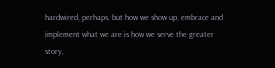hardwired, perhaps, but how we show up, embrace and implement what we are is how we serve the greater story,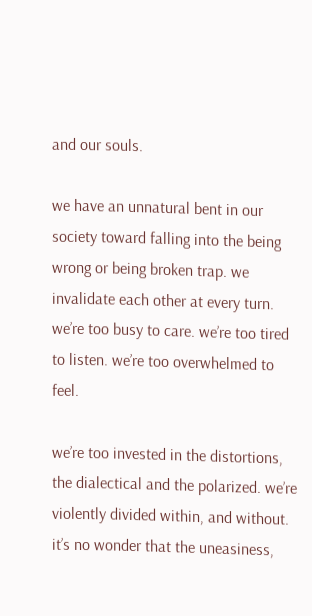and our souls.

we have an unnatural bent in our society toward falling into the being wrong or being broken trap. we invalidate each other at every turn. we’re too busy to care. we’re too tired to listen. we’re too overwhelmed to feel.

we’re too invested in the distortions, the dialectical and the polarized. we’re violently divided within, and without. it’s no wonder that the uneasiness,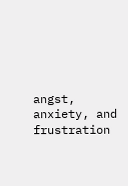angst, anxiety, and frustration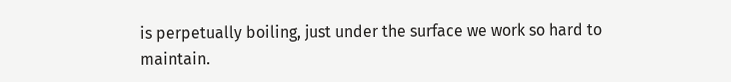is perpetually boiling, just under the surface we work so hard to maintain.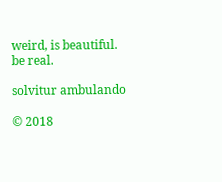weird, is beautiful. be real.

solvitur ambulando

© 2018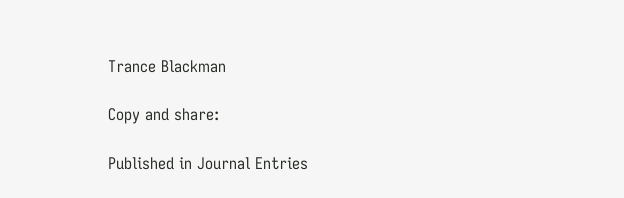Trance Blackman

Copy and share:

Published in Journal Entries